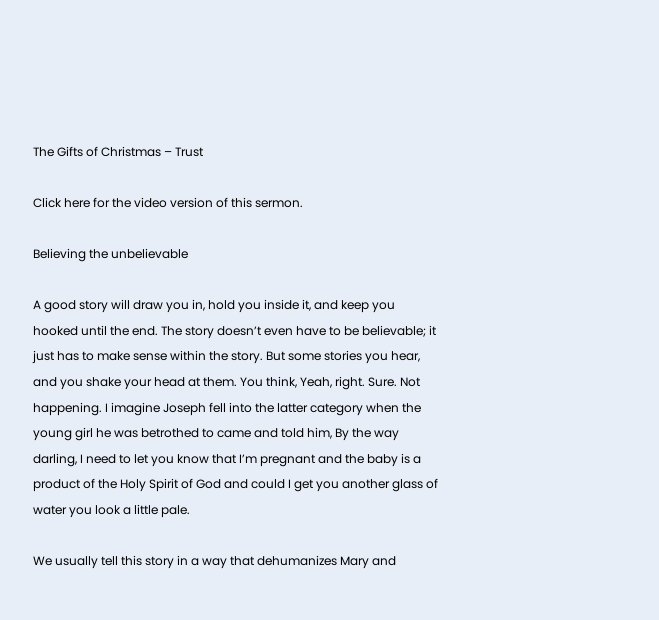The Gifts of Christmas – Trust

Click here for the video version of this sermon.

Believing the unbelievable

A good story will draw you in, hold you inside it, and keep you hooked until the end. The story doesn’t even have to be believable; it just has to make sense within the story. But some stories you hear, and you shake your head at them. You think, Yeah, right. Sure. Not happening. I imagine Joseph fell into the latter category when the young girl he was betrothed to came and told him, By the way darling, I need to let you know that I’m pregnant and the baby is a product of the Holy Spirit of God and could I get you another glass of water you look a little pale.

We usually tell this story in a way that dehumanizes Mary and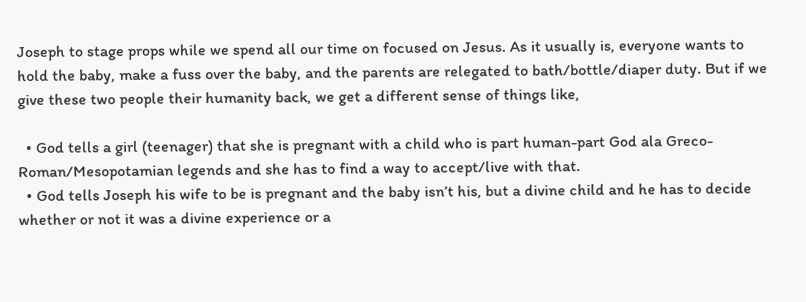Joseph to stage props while we spend all our time on focused on Jesus. As it usually is, everyone wants to hold the baby, make a fuss over the baby, and the parents are relegated to bath/bottle/diaper duty. But if we give these two people their humanity back, we get a different sense of things like,

  • God tells a girl (teenager) that she is pregnant with a child who is part human-part God ala Greco-Roman/Mesopotamian legends and she has to find a way to accept/live with that.
  • God tells Joseph his wife to be is pregnant and the baby isn’t his, but a divine child and he has to decide whether or not it was a divine experience or a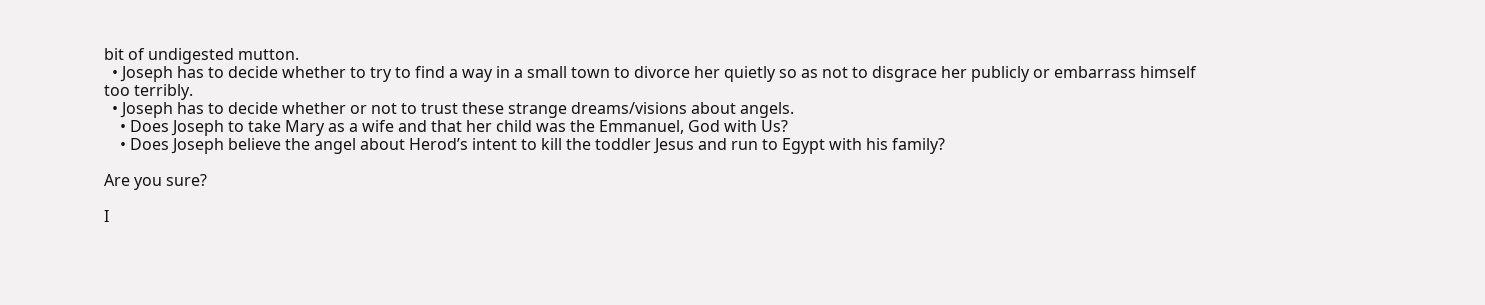bit of undigested mutton.
  • Joseph has to decide whether to try to find a way in a small town to divorce her quietly so as not to disgrace her publicly or embarrass himself too terribly.
  • Joseph has to decide whether or not to trust these strange dreams/visions about angels.
    • Does Joseph to take Mary as a wife and that her child was the Emmanuel, God with Us?
    • Does Joseph believe the angel about Herod’s intent to kill the toddler Jesus and run to Egypt with his family?

Are you sure?

I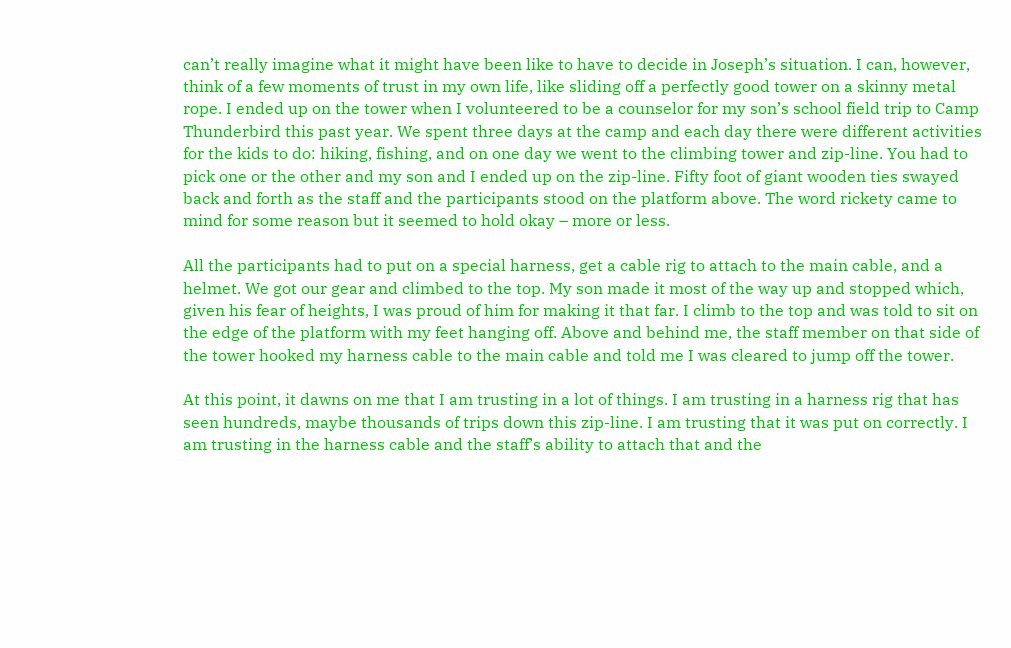can’t really imagine what it might have been like to have to decide in Joseph’s situation. I can, however, think of a few moments of trust in my own life, like sliding off a perfectly good tower on a skinny metal rope. I ended up on the tower when I volunteered to be a counselor for my son’s school field trip to Camp Thunderbird this past year. We spent three days at the camp and each day there were different activities for the kids to do: hiking, fishing, and on one day we went to the climbing tower and zip-line. You had to pick one or the other and my son and I ended up on the zip-line. Fifty foot of giant wooden ties swayed back and forth as the staff and the participants stood on the platform above. The word rickety came to mind for some reason but it seemed to hold okay – more or less.

All the participants had to put on a special harness, get a cable rig to attach to the main cable, and a helmet. We got our gear and climbed to the top. My son made it most of the way up and stopped which, given his fear of heights, I was proud of him for making it that far. I climb to the top and was told to sit on the edge of the platform with my feet hanging off. Above and behind me, the staff member on that side of the tower hooked my harness cable to the main cable and told me I was cleared to jump off the tower.

At this point, it dawns on me that I am trusting in a lot of things. I am trusting in a harness rig that has seen hundreds, maybe thousands of trips down this zip-line. I am trusting that it was put on correctly. I am trusting in the harness cable and the staff’s ability to attach that and the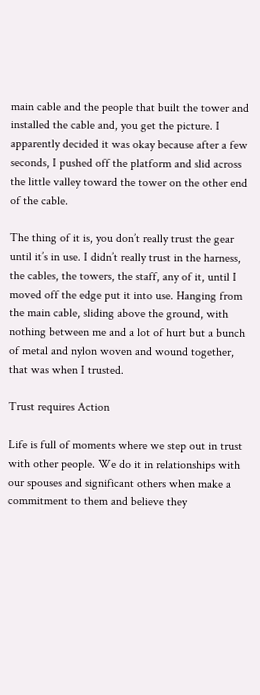main cable and the people that built the tower and installed the cable and, you get the picture. I apparently decided it was okay because after a few seconds, I pushed off the platform and slid across the little valley toward the tower on the other end of the cable.

The thing of it is, you don’t really trust the gear until it’s in use. I didn’t really trust in the harness, the cables, the towers, the staff, any of it, until I moved off the edge put it into use. Hanging from the main cable, sliding above the ground, with nothing between me and a lot of hurt but a bunch of metal and nylon woven and wound together, that was when I trusted.

Trust requires Action

Life is full of moments where we step out in trust with other people. We do it in relationships with our spouses and significant others when make a commitment to them and believe they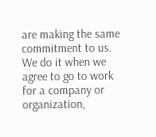are making the same commitment to us. We do it when we agree to go to work for a company or organization,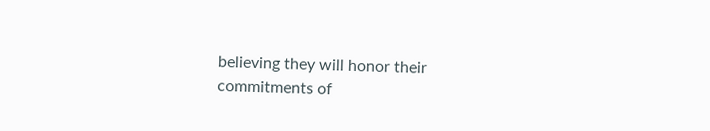believing they will honor their commitments of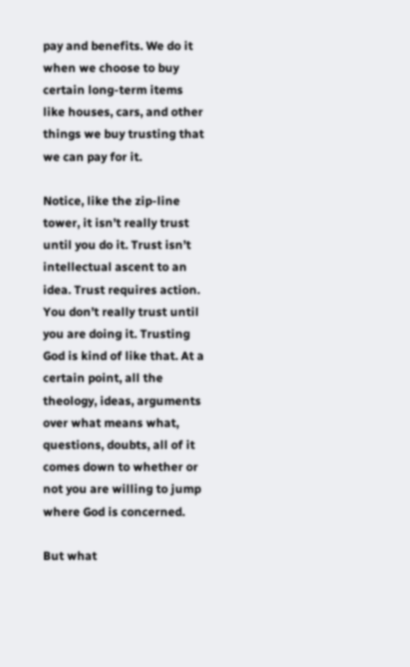pay and benefits. We do it when we choose to buy certain long-term items like houses, cars, and other things we buy trusting that we can pay for it.

Notice, like the zip-line tower, it isn’t really trust until you do it. Trust isn’t intellectual ascent to an idea. Trust requires action. You don’t really trust until you are doing it. Trusting God is kind of like that. At a certain point, all the theology, ideas, arguments over what means what, questions, doubts, all of it comes down to whether or not you are willing to jump where God is concerned.

But what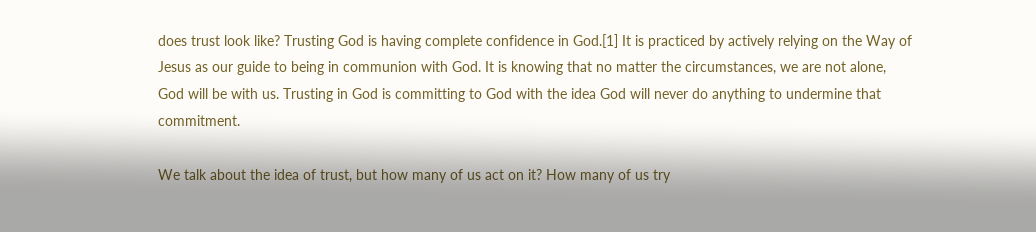does trust look like? Trusting God is having complete confidence in God.[1] It is practiced by actively relying on the Way of Jesus as our guide to being in communion with God. It is knowing that no matter the circumstances, we are not alone, God will be with us. Trusting in God is committing to God with the idea God will never do anything to undermine that commitment.

We talk about the idea of trust, but how many of us act on it? How many of us try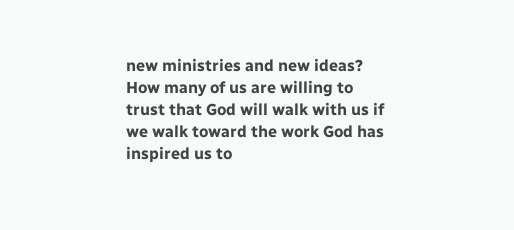new ministries and new ideas? How many of us are willing to trust that God will walk with us if we walk toward the work God has inspired us to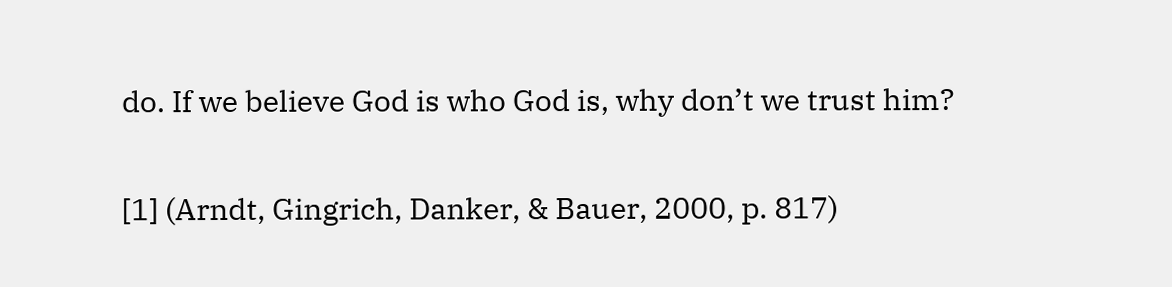do. If we believe God is who God is, why don’t we trust him?

[1] (Arndt, Gingrich, Danker, & Bauer, 2000, p. 817)